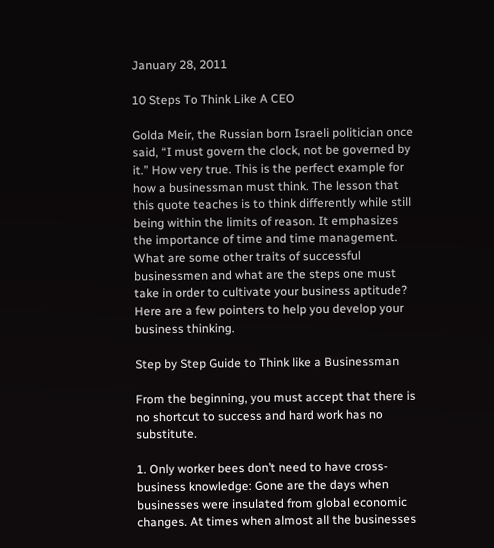January 28, 2011

10 Steps To Think Like A CEO

Golda Meir, the Russian born Israeli politician once said, “I must govern the clock, not be governed by it.” How very true. This is the perfect example for how a businessman must think. The lesson that this quote teaches is to think differently while still being within the limits of reason. It emphasizes the importance of time and time management. What are some other traits of successful businessmen and what are the steps one must take in order to cultivate your business aptitude? Here are a few pointers to help you develop your business thinking.

Step by Step Guide to Think like a Businessman

From the beginning, you must accept that there is no shortcut to success and hard work has no substitute.

1. Only worker bees don’t need to have cross-business knowledge: Gone are the days when businesses were insulated from global economic changes. At times when almost all the businesses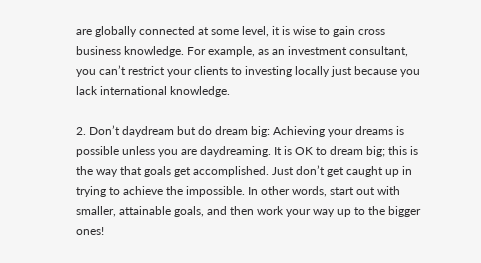are globally connected at some level, it is wise to gain cross business knowledge. For example, as an investment consultant, you can’t restrict your clients to investing locally just because you lack international knowledge.

2. Don’t daydream but do dream big: Achieving your dreams is possible unless you are daydreaming. It is OK to dream big; this is the way that goals get accomplished. Just don’t get caught up in trying to achieve the impossible. In other words, start out with smaller, attainable goals, and then work your way up to the bigger ones!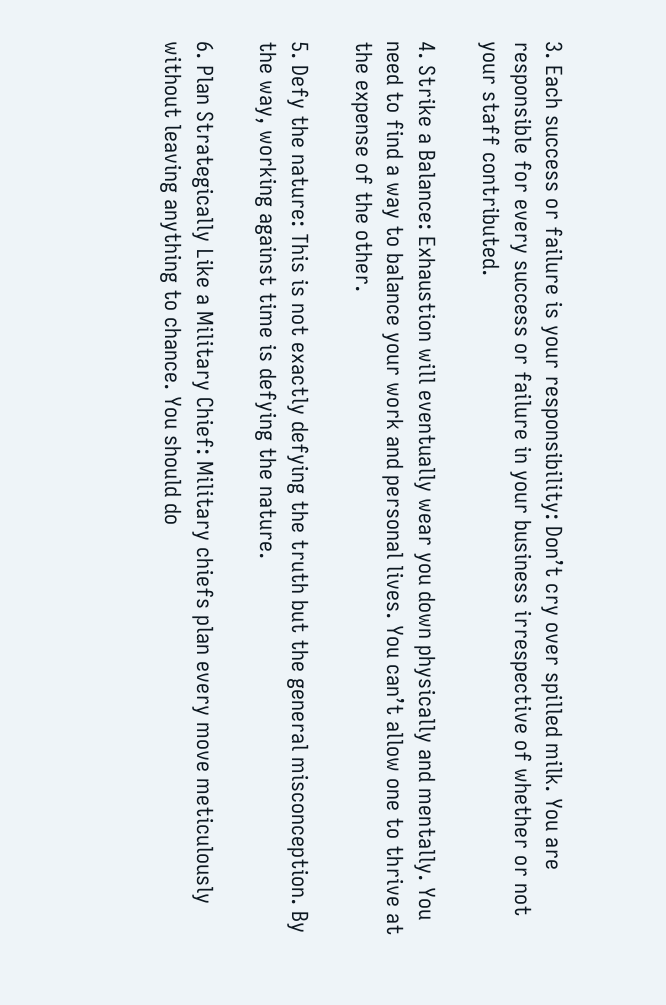3. Each success or failure is your responsibility: Don’t cry over spilled milk. You are responsible for every success or failure in your business irrespective of whether or not your staff contributed.

4. Strike a Balance: Exhaustion will eventually wear you down physically and mentally. You need to find a way to balance your work and personal lives. You can’t allow one to thrive at the expense of the other.

5. Defy the nature: This is not exactly defying the truth but the general misconception. By the way, working against time is defying the nature.

6. Plan Strategically Like a Military Chief: Military chiefs plan every move meticulously without leaving anything to chance. You should do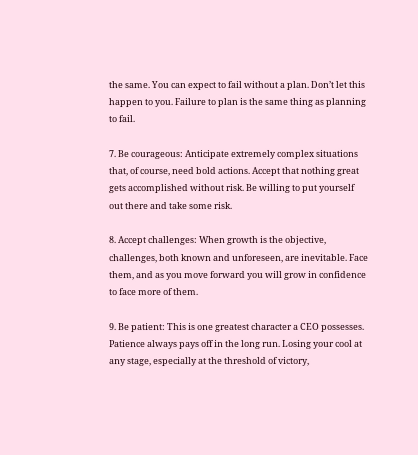the same. You can expect to fail without a plan. Don’t let this happen to you. Failure to plan is the same thing as planning to fail.

7. Be courageous: Anticipate extremely complex situations that, of course, need bold actions. Accept that nothing great gets accomplished without risk. Be willing to put yourself out there and take some risk.

8. Accept challenges: When growth is the objective, challenges, both known and unforeseen, are inevitable. Face them, and as you move forward you will grow in confidence to face more of them.

9. Be patient: This is one greatest character a CEO possesses. Patience always pays off in the long run. Losing your cool at any stage, especially at the threshold of victory,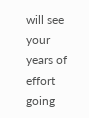will see your years of effort going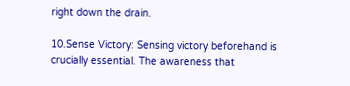right down the drain.

10.Sense Victory: Sensing victory beforehand is crucially essential. The awareness that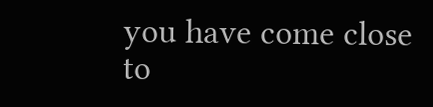you have come close to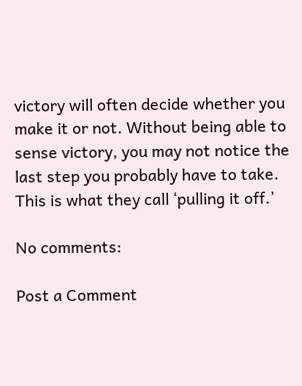victory will often decide whether you make it or not. Without being able to sense victory, you may not notice the last step you probably have to take. This is what they call ‘pulling it off.’

No comments:

Post a Comment